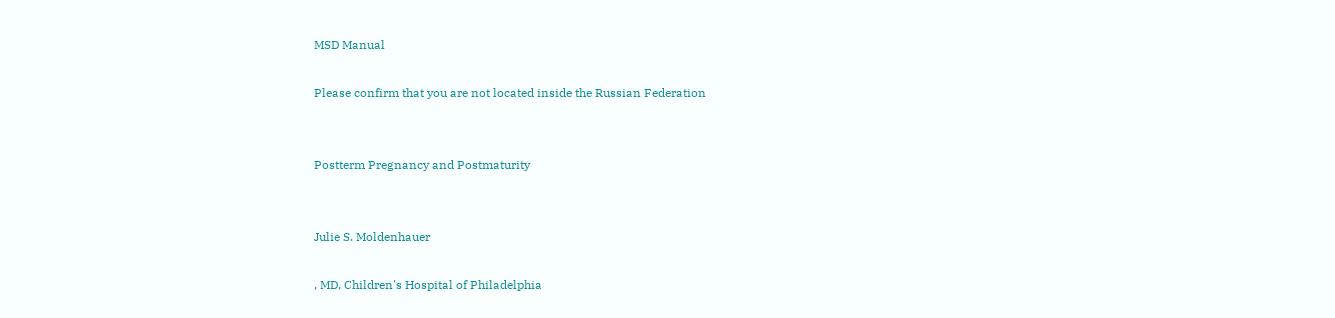MSD Manual

Please confirm that you are not located inside the Russian Federation


Postterm Pregnancy and Postmaturity


Julie S. Moldenhauer

, MD, Children's Hospital of Philadelphia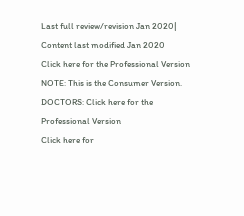Last full review/revision Jan 2020| Content last modified Jan 2020
Click here for the Professional Version
NOTE: This is the Consumer Version. DOCTORS: Click here for the Professional Version
Click here for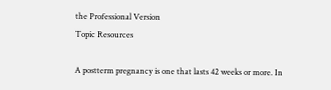the Professional Version
Topic Resources

A postterm pregnancy is one that lasts 42 weeks or more. In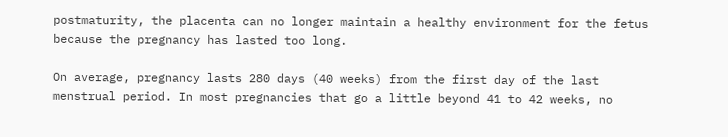postmaturity, the placenta can no longer maintain a healthy environment for the fetus because the pregnancy has lasted too long.

On average, pregnancy lasts 280 days (40 weeks) from the first day of the last menstrual period. In most pregnancies that go a little beyond 41 to 42 weeks, no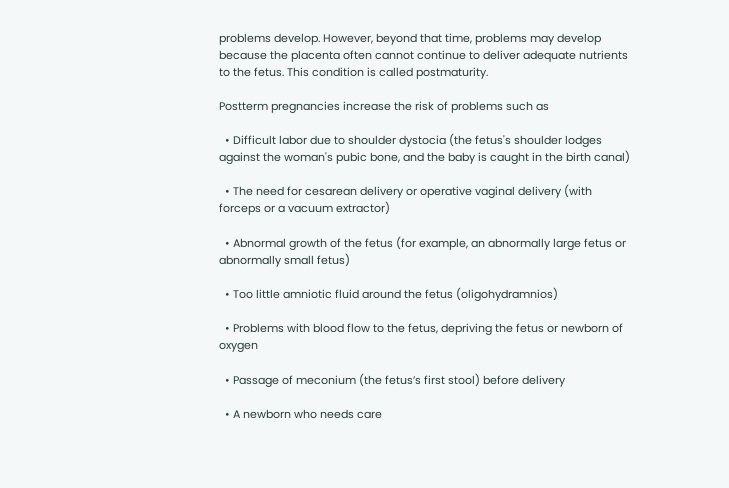problems develop. However, beyond that time, problems may develop because the placenta often cannot continue to deliver adequate nutrients to the fetus. This condition is called postmaturity.

Postterm pregnancies increase the risk of problems such as

  • Difficult labor due to shoulder dystocia (the fetus's shoulder lodges against the woman's pubic bone, and the baby is caught in the birth canal)

  • The need for cesarean delivery or operative vaginal delivery (with forceps or a vacuum extractor)

  • Abnormal growth of the fetus (for example, an abnormally large fetus or abnormally small fetus)

  • Too little amniotic fluid around the fetus (oligohydramnios)

  • Problems with blood flow to the fetus, depriving the fetus or newborn of oxygen

  • Passage of meconium (the fetus’s first stool) before delivery

  • A newborn who needs care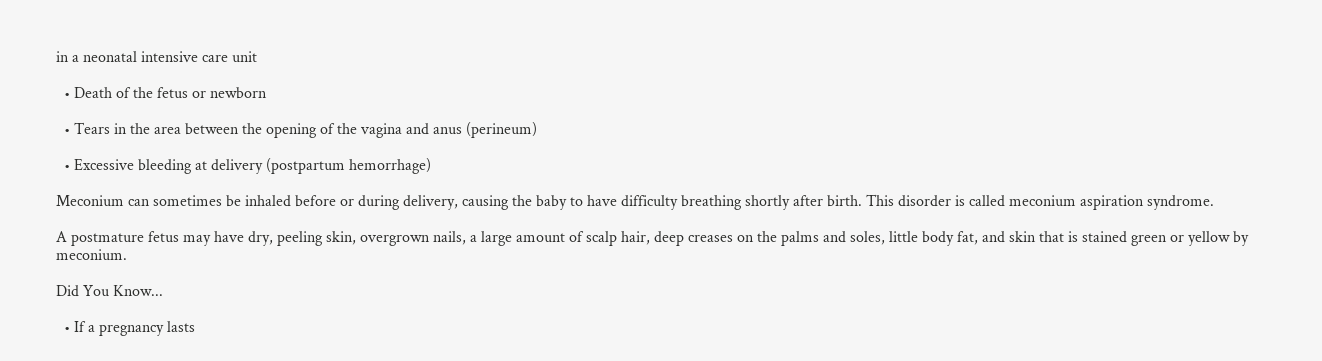in a neonatal intensive care unit

  • Death of the fetus or newborn

  • Tears in the area between the opening of the vagina and anus (perineum)

  • Excessive bleeding at delivery (postpartum hemorrhage)

Meconium can sometimes be inhaled before or during delivery, causing the baby to have difficulty breathing shortly after birth. This disorder is called meconium aspiration syndrome.

A postmature fetus may have dry, peeling skin, overgrown nails, a large amount of scalp hair, deep creases on the palms and soles, little body fat, and skin that is stained green or yellow by meconium.

Did You Know...

  • If a pregnancy lasts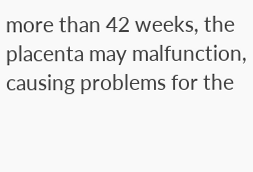more than 42 weeks, the placenta may malfunction, causing problems for the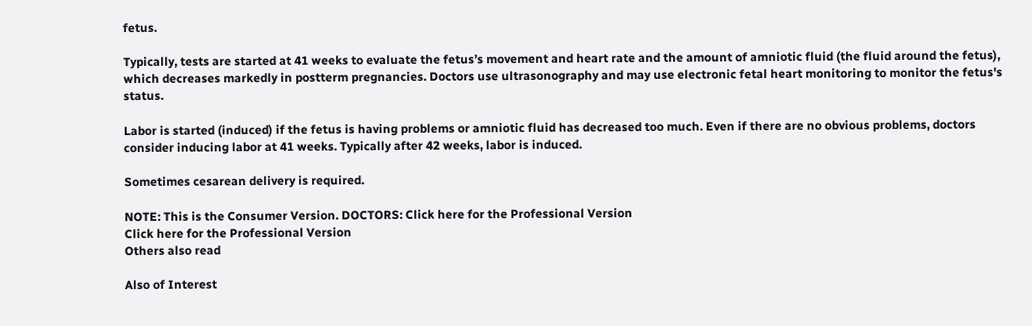fetus.

Typically, tests are started at 41 weeks to evaluate the fetus’s movement and heart rate and the amount of amniotic fluid (the fluid around the fetus), which decreases markedly in postterm pregnancies. Doctors use ultrasonography and may use electronic fetal heart monitoring to monitor the fetus's status.

Labor is started (induced) if the fetus is having problems or amniotic fluid has decreased too much. Even if there are no obvious problems, doctors consider inducing labor at 41 weeks. Typically after 42 weeks, labor is induced.

Sometimes cesarean delivery is required.

NOTE: This is the Consumer Version. DOCTORS: Click here for the Professional Version
Click here for the Professional Version
Others also read

Also of Interest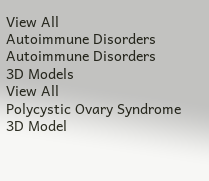View All
Autoimmune Disorders
Autoimmune Disorders
3D Models
View All
Polycystic Ovary Syndrome
3D Model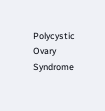Polycystic Ovary Syndrome